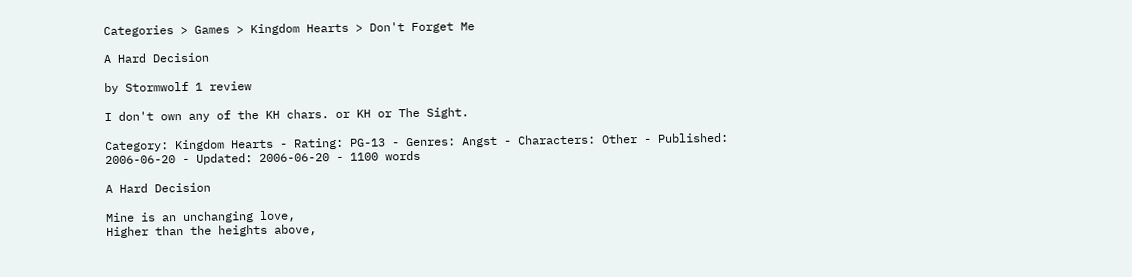Categories > Games > Kingdom Hearts > Don't Forget Me

A Hard Decision

by Stormwolf 1 review

I don't own any of the KH chars. or KH or The Sight.

Category: Kingdom Hearts - Rating: PG-13 - Genres: Angst - Characters: Other - Published: 2006-06-20 - Updated: 2006-06-20 - 1100 words

A Hard Decision

Mine is an unchanging love,
Higher than the heights above,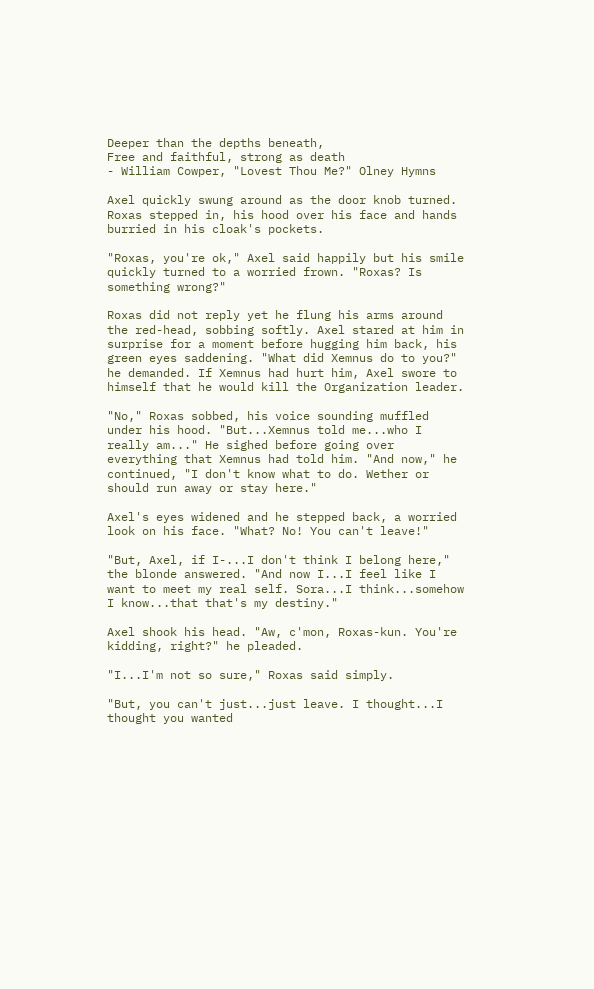Deeper than the depths beneath,
Free and faithful, strong as death
- William Cowper, "Lovest Thou Me?" Olney Hymns

Axel quickly swung around as the door knob turned. Roxas stepped in, his hood over his face and hands burried in his cloak's pockets.

"Roxas, you're ok," Axel said happily but his smile quickly turned to a worried frown. "Roxas? Is something wrong?"

Roxas did not reply yet he flung his arms around the red-head, sobbing softly. Axel stared at him in surprise for a moment before hugging him back, his green eyes saddening. "What did Xemnus do to you?" he demanded. If Xemnus had hurt him, Axel swore to himself that he would kill the Organization leader.

"No," Roxas sobbed, his voice sounding muffled under his hood. "But...Xemnus told me...who I really am..." He sighed before going over everything that Xemnus had told him. "And now," he continued, "I don't know what to do. Wether or should run away or stay here."

Axel's eyes widened and he stepped back, a worried look on his face. "What? No! You can't leave!"

"But, Axel, if I-...I don't think I belong here," the blonde answered. "And now I...I feel like I want to meet my real self. Sora...I think...somehow I know...that that's my destiny."

Axel shook his head. "Aw, c'mon, Roxas-kun. You're kidding, right?" he pleaded.

"I...I'm not so sure," Roxas said simply.

"But, you can't just...just leave. I thought...I thought you wanted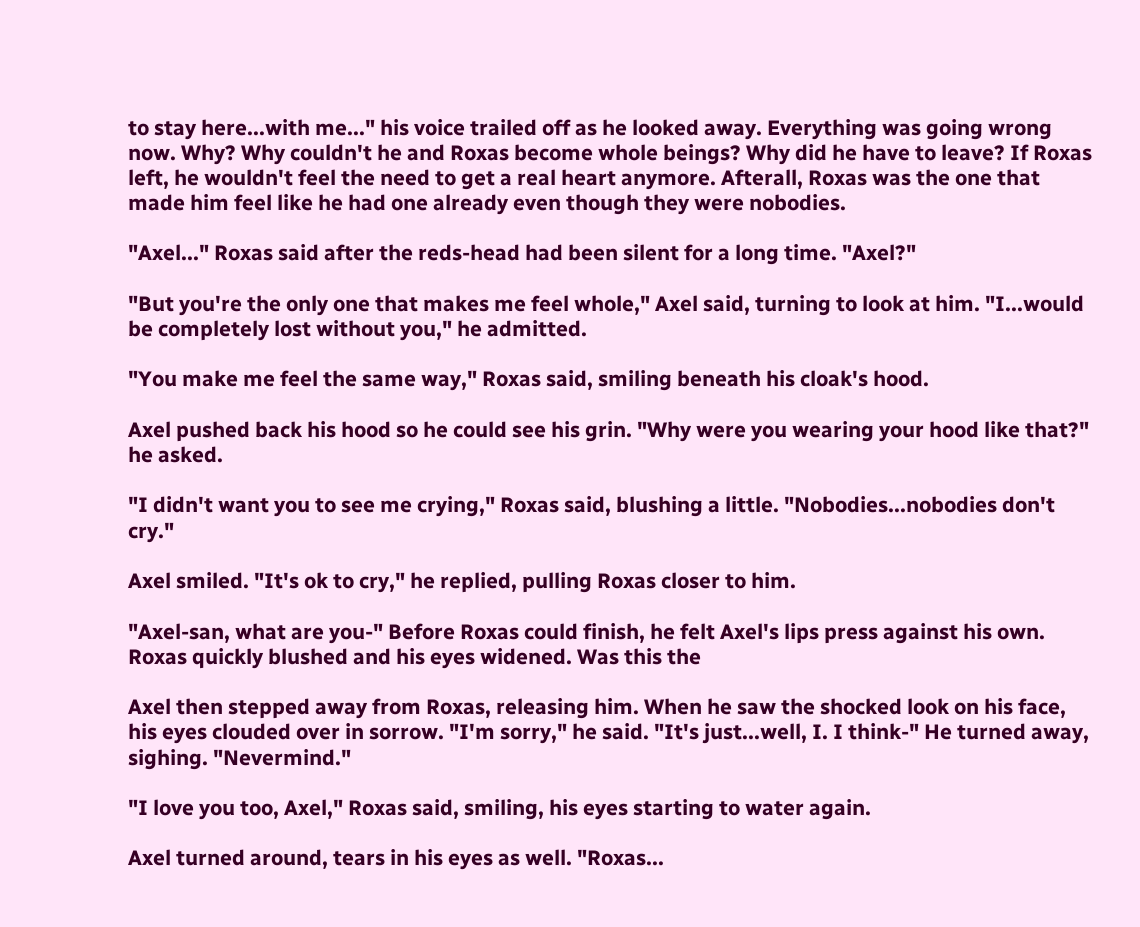to stay here...with me..." his voice trailed off as he looked away. Everything was going wrong now. Why? Why couldn't he and Roxas become whole beings? Why did he have to leave? If Roxas left, he wouldn't feel the need to get a real heart anymore. Afterall, Roxas was the one that made him feel like he had one already even though they were nobodies.

"Axel..." Roxas said after the reds-head had been silent for a long time. "Axel?"

"But you're the only one that makes me feel whole," Axel said, turning to look at him. "I...would be completely lost without you," he admitted.

"You make me feel the same way," Roxas said, smiling beneath his cloak's hood.

Axel pushed back his hood so he could see his grin. "Why were you wearing your hood like that?" he asked.

"I didn't want you to see me crying," Roxas said, blushing a little. "Nobodies...nobodies don't cry."

Axel smiled. "It's ok to cry," he replied, pulling Roxas closer to him.

"Axel-san, what are you-" Before Roxas could finish, he felt Axel's lips press against his own. Roxas quickly blushed and his eyes widened. Was this the

Axel then stepped away from Roxas, releasing him. When he saw the shocked look on his face, his eyes clouded over in sorrow. "I'm sorry," he said. "It's just...well, I. I think-" He turned away, sighing. "Nevermind."

"I love you too, Axel," Roxas said, smiling, his eyes starting to water again.

Axel turned around, tears in his eyes as well. "Roxas...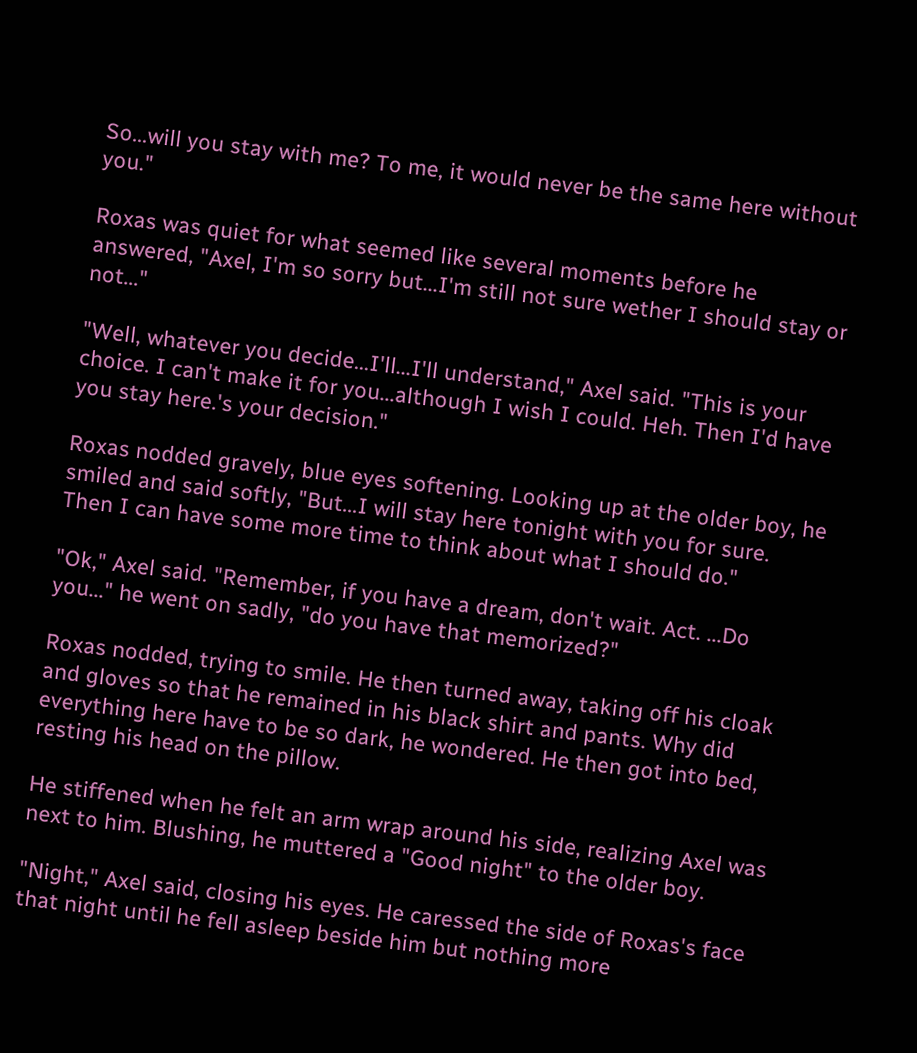So...will you stay with me? To me, it would never be the same here without you."

Roxas was quiet for what seemed like several moments before he answered, "Axel, I'm so sorry but...I'm still not sure wether I should stay or not..."

"Well, whatever you decide...I'll...I'll understand," Axel said. "This is your choice. I can't make it for you...although I wish I could. Heh. Then I'd have you stay here.'s your decision."

Roxas nodded gravely, blue eyes softening. Looking up at the older boy, he smiled and said softly, "But...I will stay here tonight with you for sure. Then I can have some more time to think about what I should do."

"Ok," Axel said. "Remember, if you have a dream, don't wait. Act. ...Do you..." he went on sadly, "do you have that memorized?"

Roxas nodded, trying to smile. He then turned away, taking off his cloak and gloves so that he remained in his black shirt and pants. Why did everything here have to be so dark, he wondered. He then got into bed, resting his head on the pillow.

He stiffened when he felt an arm wrap around his side, realizing Axel was next to him. Blushing, he muttered a "Good night" to the older boy.

"Night," Axel said, closing his eyes. He caressed the side of Roxas's face that night until he fell asleep beside him but nothing more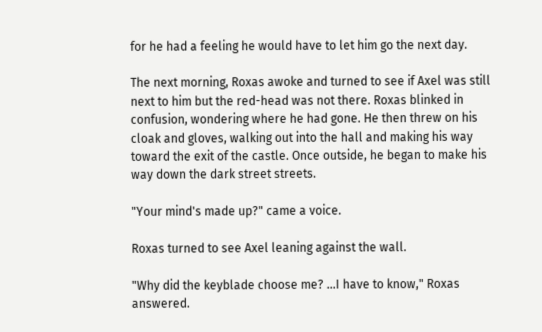for he had a feeling he would have to let him go the next day.

The next morning, Roxas awoke and turned to see if Axel was still next to him but the red-head was not there. Roxas blinked in confusion, wondering where he had gone. He then threw on his cloak and gloves, walking out into the hall and making his way toward the exit of the castle. Once outside, he began to make his way down the dark street streets.

"Your mind's made up?" came a voice.

Roxas turned to see Axel leaning against the wall.

"Why did the keyblade choose me? ...I have to know," Roxas answered.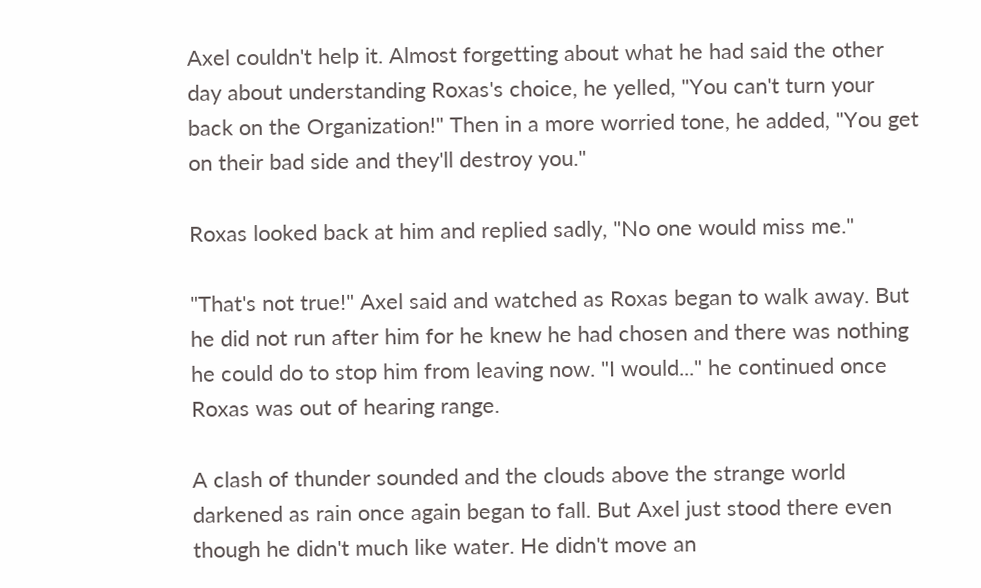Axel couldn't help it. Almost forgetting about what he had said the other day about understanding Roxas's choice, he yelled, "You can't turn your back on the Organization!" Then in a more worried tone, he added, "You get on their bad side and they'll destroy you."

Roxas looked back at him and replied sadly, "No one would miss me."

"That's not true!" Axel said and watched as Roxas began to walk away. But he did not run after him for he knew he had chosen and there was nothing he could do to stop him from leaving now. "I would..." he continued once Roxas was out of hearing range.

A clash of thunder sounded and the clouds above the strange world darkened as rain once again began to fall. But Axel just stood there even though he didn't much like water. He didn't move an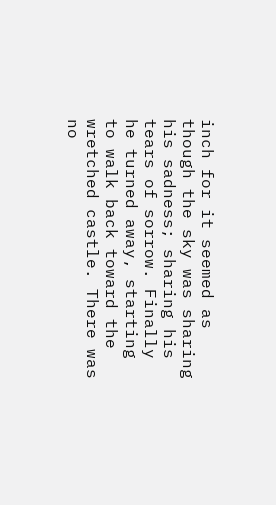inch for it seemed as though the sky was sharing his sadness; sharing his tears of sorrow. Finally he turned away, starting to walk back toward the wretched castle. There was no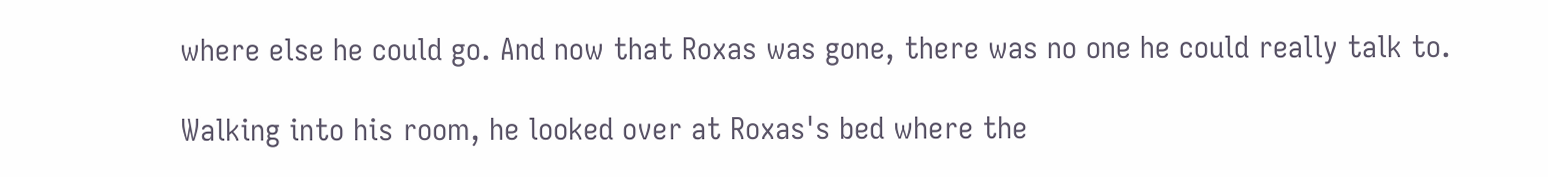where else he could go. And now that Roxas was gone, there was no one he could really talk to.

Walking into his room, he looked over at Roxas's bed where the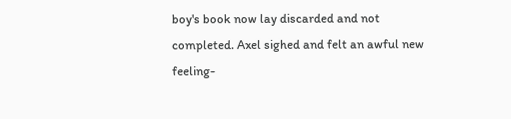boy's book now lay discarded and not completed. Axel sighed and felt an awful new feeling-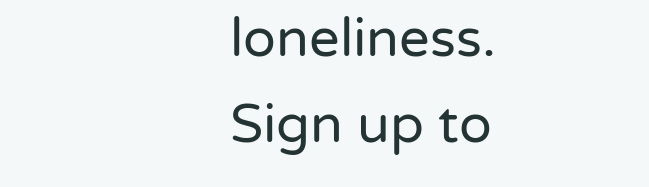loneliness.
Sign up to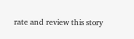rate and review this story